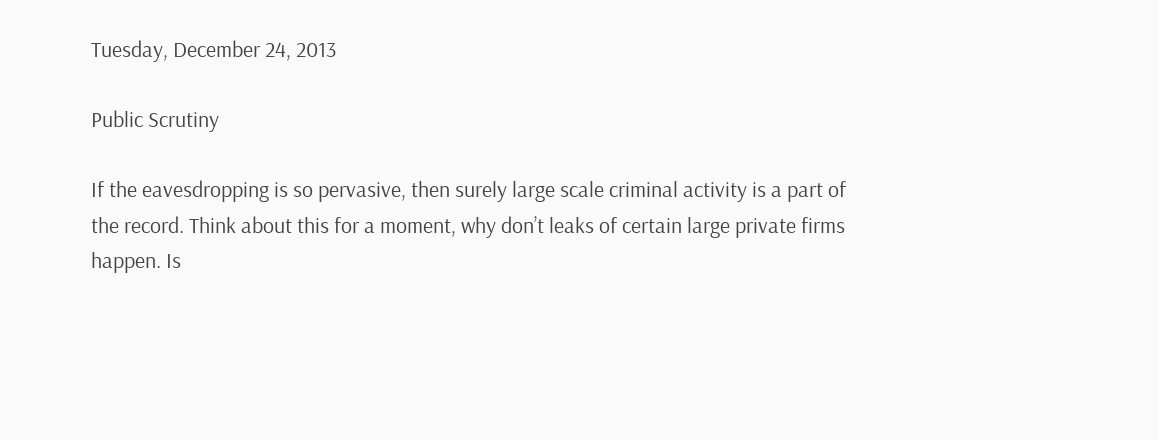Tuesday, December 24, 2013

Public Scrutiny

If the eavesdropping is so pervasive, then surely large scale criminal activity is a part of the record. Think about this for a moment, why don’t leaks of certain large private firms happen. Is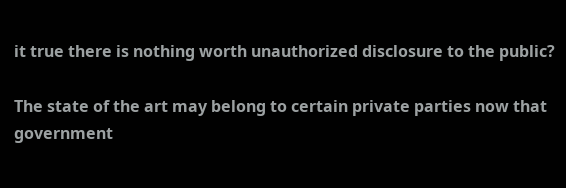it true there is nothing worth unauthorized disclosure to the public?

The state of the art may belong to certain private parties now that government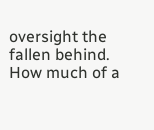oversight the fallen behind. How much of a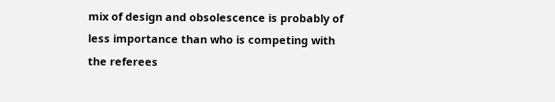mix of design and obsolescence is probably of less importance than who is competing with the referees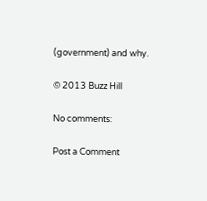(government) and why.

© 2013 Buzz Hill

No comments:

Post a Comment